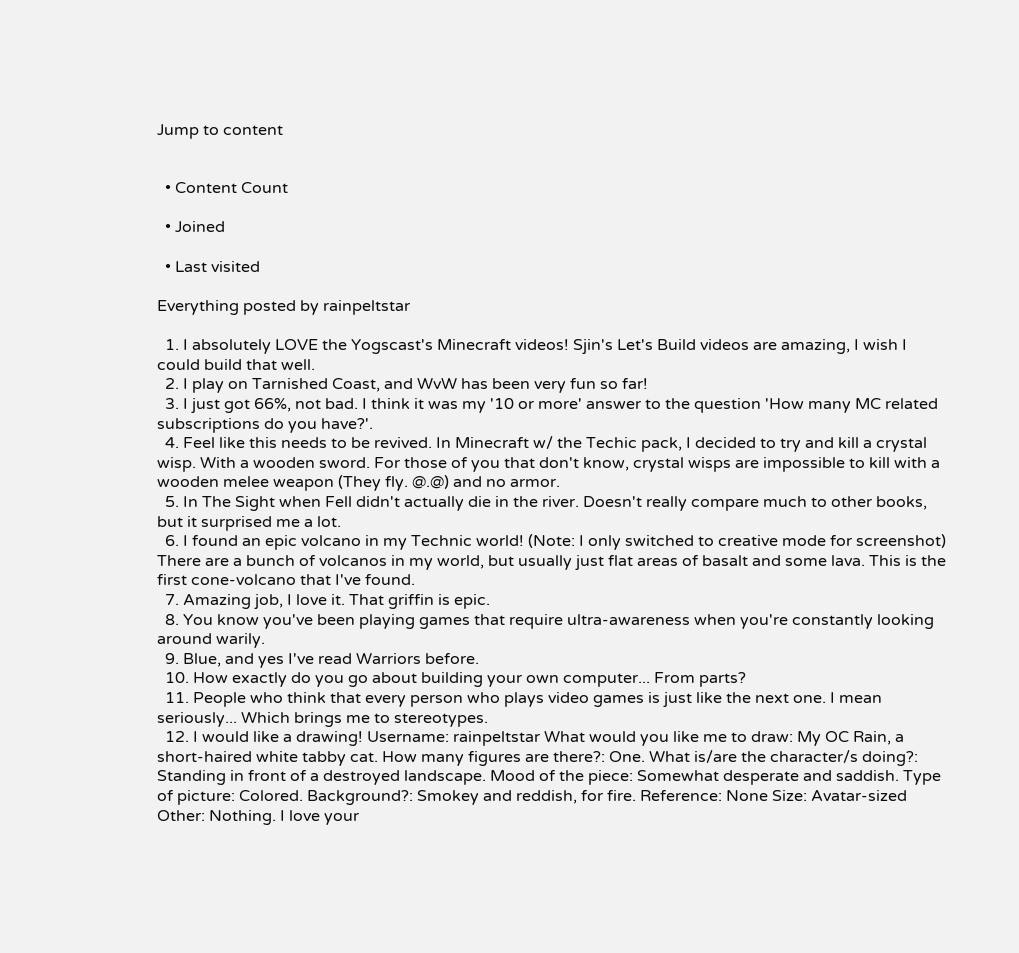Jump to content


  • Content Count

  • Joined

  • Last visited

Everything posted by rainpeltstar

  1. I absolutely LOVE the Yogscast's Minecraft videos! Sjin's Let's Build videos are amazing, I wish I could build that well.
  2. I play on Tarnished Coast, and WvW has been very fun so far!
  3. I just got 66%, not bad. I think it was my '10 or more' answer to the question 'How many MC related subscriptions do you have?'.
  4. Feel like this needs to be revived. In Minecraft w/ the Techic pack, I decided to try and kill a crystal wisp. With a wooden sword. For those of you that don't know, crystal wisps are impossible to kill with a wooden melee weapon (They fly. @.@) and no armor.
  5. In The Sight when Fell didn't actually die in the river. Doesn't really compare much to other books, but it surprised me a lot.
  6. I found an epic volcano in my Technic world! (Note: I only switched to creative mode for screenshot) There are a bunch of volcanos in my world, but usually just flat areas of basalt and some lava. This is the first cone-volcano that I've found.
  7. Amazing job, I love it. That griffin is epic.
  8. You know you've been playing games that require ultra-awareness when you're constantly looking around warily.
  9. Blue, and yes I've read Warriors before.
  10. How exactly do you go about building your own computer... From parts?
  11. People who think that every person who plays video games is just like the next one. I mean seriously... Which brings me to stereotypes.
  12. I would like a drawing! Username: rainpeltstar What would you like me to draw: My OC Rain, a short-haired white tabby cat. How many figures are there?: One. What is/are the character/s doing?: Standing in front of a destroyed landscape. Mood of the piece: Somewhat desperate and saddish. Type of picture: Colored. Background?: Smokey and reddish, for fire. Reference: None Size: Avatar-sized Other: Nothing. I love your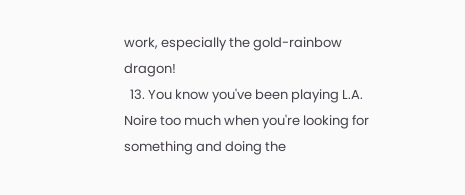work, especially the gold-rainbow dragon!
  13. You know you've been playing L.A. Noire too much when you're looking for something and doing the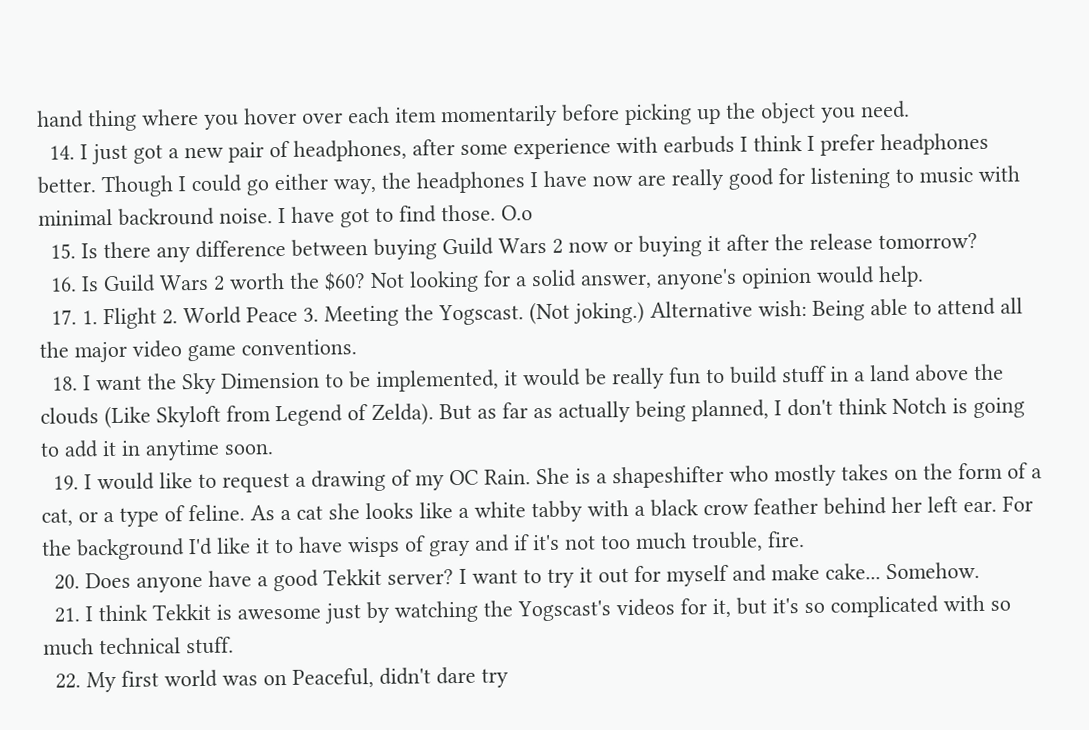hand thing where you hover over each item momentarily before picking up the object you need.
  14. I just got a new pair of headphones, after some experience with earbuds I think I prefer headphones better. Though I could go either way, the headphones I have now are really good for listening to music with minimal backround noise. I have got to find those. O.o
  15. Is there any difference between buying Guild Wars 2 now or buying it after the release tomorrow?
  16. Is Guild Wars 2 worth the $60? Not looking for a solid answer, anyone's opinion would help.
  17. 1. Flight 2. World Peace 3. Meeting the Yogscast. (Not joking.) Alternative wish: Being able to attend all the major video game conventions.
  18. I want the Sky Dimension to be implemented, it would be really fun to build stuff in a land above the clouds (Like Skyloft from Legend of Zelda). But as far as actually being planned, I don't think Notch is going to add it in anytime soon.
  19. I would like to request a drawing of my OC Rain. She is a shapeshifter who mostly takes on the form of a cat, or a type of feline. As a cat she looks like a white tabby with a black crow feather behind her left ear. For the background I'd like it to have wisps of gray and if it's not too much trouble, fire.
  20. Does anyone have a good Tekkit server? I want to try it out for myself and make cake... Somehow.
  21. I think Tekkit is awesome just by watching the Yogscast's videos for it, but it's so complicated with so much technical stuff.
  22. My first world was on Peaceful, didn't dare try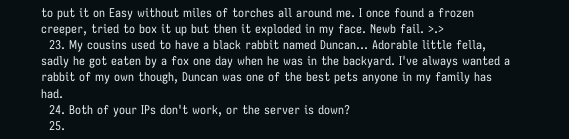to put it on Easy without miles of torches all around me. I once found a frozen creeper, tried to box it up but then it exploded in my face. Newb fail. >.>
  23. My cousins used to have a black rabbit named Duncan... Adorable little fella, sadly he got eaten by a fox one day when he was in the backyard. I've always wanted a rabbit of my own though, Duncan was one of the best pets anyone in my family has had.
  24. Both of your IPs don't work, or the server is down?
  25.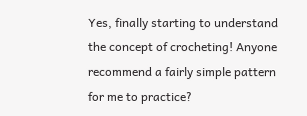Yes, finally starting to understand the concept of crocheting! Anyone recommend a fairly simple pattern for me to practice?